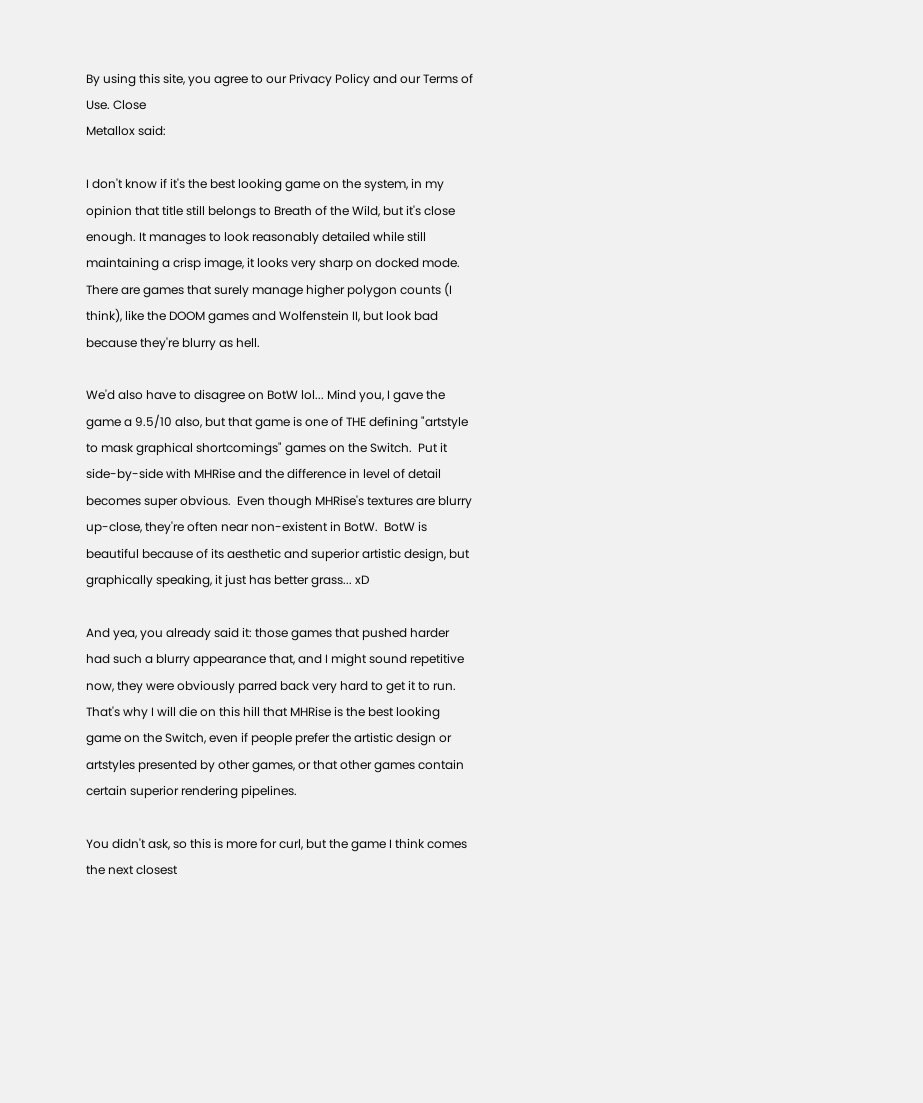By using this site, you agree to our Privacy Policy and our Terms of Use. Close
Metallox said:

I don't know if it's the best looking game on the system, in my opinion that title still belongs to Breath of the Wild, but it's close enough. It manages to look reasonably detailed while still maintaining a crisp image, it looks very sharp on docked mode. There are games that surely manage higher polygon counts (I think), like the DOOM games and Wolfenstein II, but look bad because they're blurry as hell.

We'd also have to disagree on BotW lol... Mind you, I gave the game a 9.5/10 also, but that game is one of THE defining "artstyle to mask graphical shortcomings" games on the Switch.  Put it side-by-side with MHRise and the difference in level of detail becomes super obvious.  Even though MHRise's textures are blurry up-close, they're often near non-existent in BotW.  BotW is beautiful because of its aesthetic and superior artistic design, but graphically speaking, it just has better grass... xD

And yea, you already said it: those games that pushed harder had such a blurry appearance that, and I might sound repetitive now, they were obviously parred back very hard to get it to run.  That's why I will die on this hill that MHRise is the best looking game on the Switch, even if people prefer the artistic design or artstyles presented by other games, or that other games contain certain superior rendering pipelines.

You didn't ask, so this is more for curl, but the game I think comes the next closest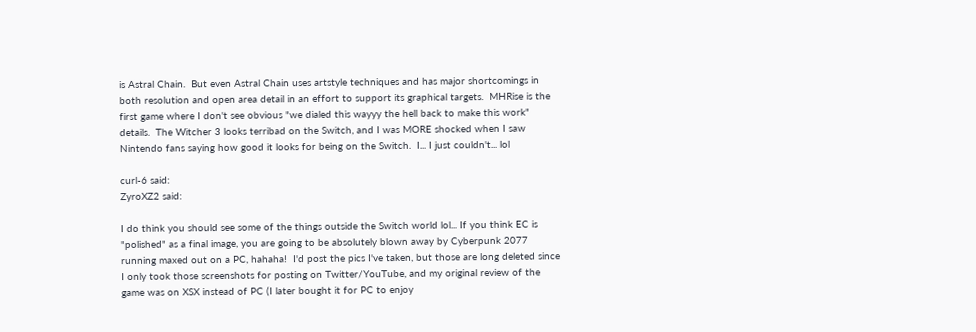is Astral Chain.  But even Astral Chain uses artstyle techniques and has major shortcomings in both resolution and open area detail in an effort to support its graphical targets.  MHRise is the first game where I don't see obvious "we dialed this wayyy the hell back to make this work" details.  The Witcher 3 looks terribad on the Switch, and I was MORE shocked when I saw Nintendo fans saying how good it looks for being on the Switch.  I... I just couldn't... lol

curl-6 said:
ZyroXZ2 said:

I do think you should see some of the things outside the Switch world lol... If you think EC is "polished" as a final image, you are going to be absolutely blown away by Cyberpunk 2077 running maxed out on a PC, hahaha!  I'd post the pics I've taken, but those are long deleted since I only took those screenshots for posting on Twitter/YouTube, and my original review of the game was on XSX instead of PC (I later bought it for PC to enjoy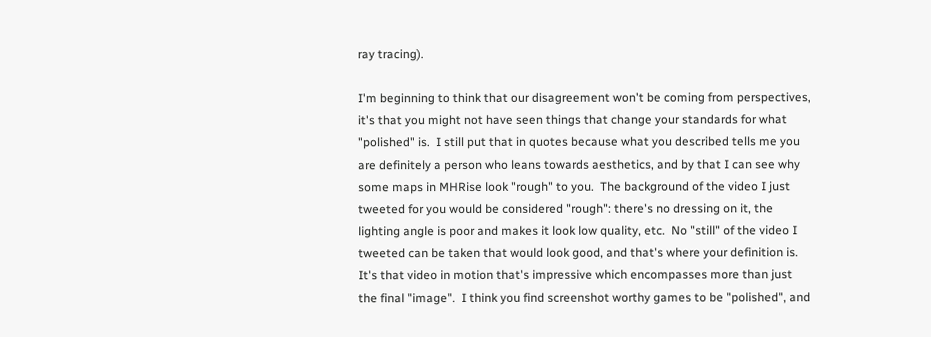ray tracing).

I'm beginning to think that our disagreement won't be coming from perspectives, it's that you might not have seen things that change your standards for what "polished" is.  I still put that in quotes because what you described tells me you are definitely a person who leans towards aesthetics, and by that I can see why some maps in MHRise look "rough" to you.  The background of the video I just tweeted for you would be considered "rough": there's no dressing on it, the lighting angle is poor and makes it look low quality, etc.  No "still" of the video I tweeted can be taken that would look good, and that's where your definition is.  It's that video in motion that's impressive which encompasses more than just the final "image".  I think you find screenshot worthy games to be "polished", and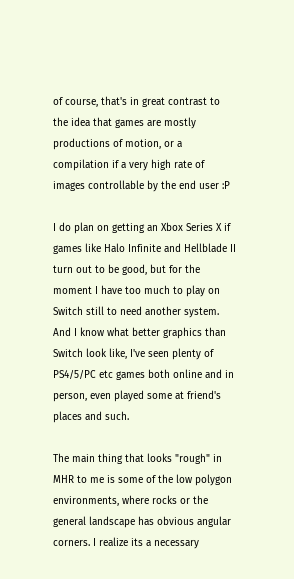of course, that's in great contrast to the idea that games are mostly productions of motion, or a compilation if a very high rate of images controllable by the end user :P

I do plan on getting an Xbox Series X if games like Halo Infinite and Hellblade II turn out to be good, but for the moment I have too much to play on Switch still to need another system. And I know what better graphics than Switch look like, I've seen plenty of PS4/5/PC etc games both online and in person, even played some at friend's places and such.

The main thing that looks "rough" in MHR to me is some of the low polygon environments, where rocks or the general landscape has obvious angular corners. I realize its a necessary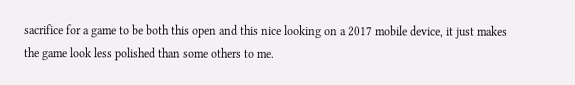sacrifice for a game to be both this open and this nice looking on a 2017 mobile device, it just makes the game look less polished than some others to me.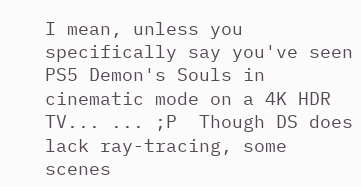I mean, unless you specifically say you've seen PS5 Demon's Souls in cinematic mode on a 4K HDR TV... ... ;P  Though DS does lack ray-tracing, some scenes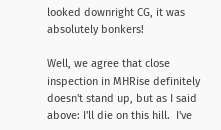looked downright CG, it was absolutely bonkers!

Well, we agree that close inspection in MHRise definitely doesn't stand up, but as I said above: I'll die on this hill.  I've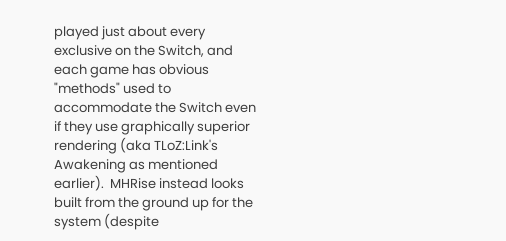played just about every exclusive on the Switch, and each game has obvious "methods" used to accommodate the Switch even if they use graphically superior rendering (aka TLoZ:Link's Awakening as mentioned earlier).  MHRise instead looks built from the ground up for the system (despite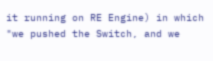it running on RE Engine) in which "we pushed the Switch, and we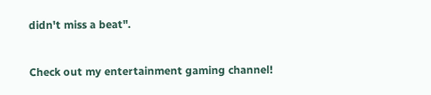didn't miss a beat".

Check out my entertainment gaming channel!